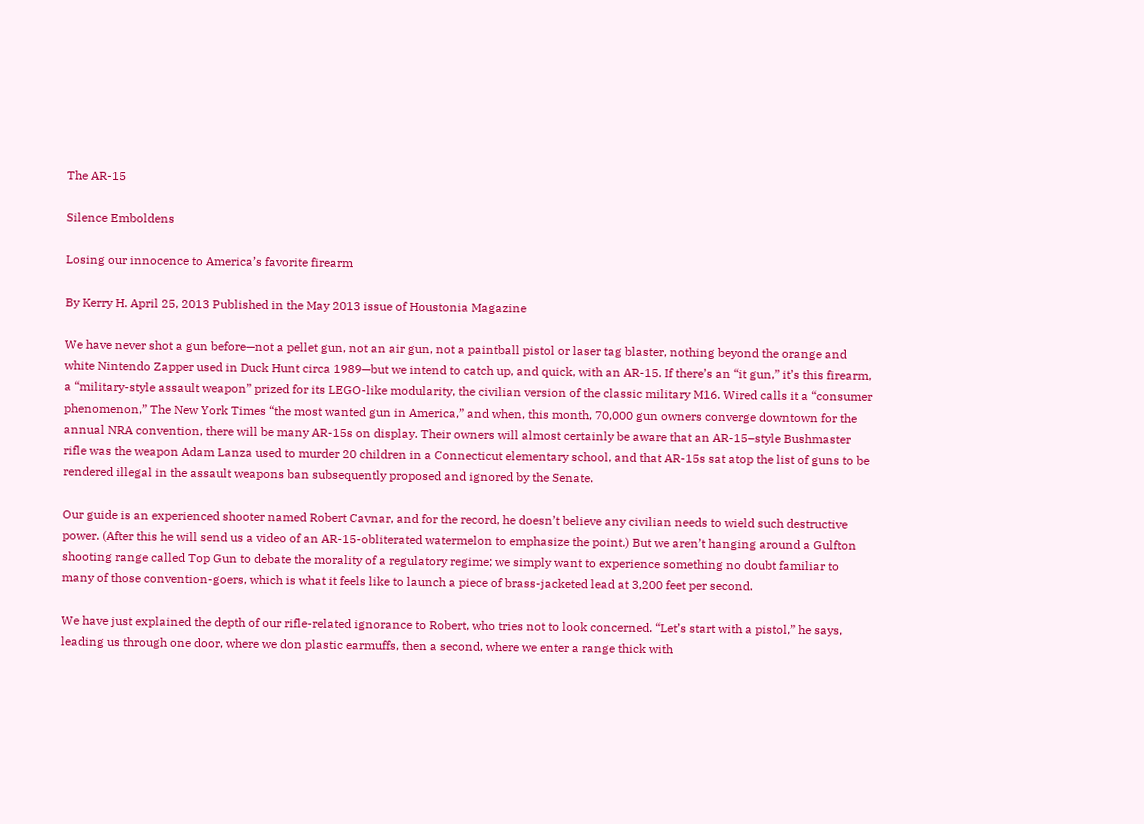The AR-15

Silence Emboldens

Losing our innocence to America’s favorite firearm

By Kerry H. April 25, 2013 Published in the May 2013 issue of Houstonia Magazine

We have never shot a gun before—not a pellet gun, not an air gun, not a paintball pistol or laser tag blaster, nothing beyond the orange and white Nintendo Zapper used in Duck Hunt circa 1989—but we intend to catch up, and quick, with an AR-15. If there’s an “it gun,” it’s this firearm, a “military-style assault weapon” prized for its LEGO-like modularity, the civilian version of the classic military M16. Wired calls it a “consumer phenomenon,” The New York Times “the most wanted gun in America,” and when, this month, 70,000 gun owners converge downtown for the annual NRA convention, there will be many AR-15s on display. Their owners will almost certainly be aware that an AR-15–style Bushmaster rifle was the weapon Adam Lanza used to murder 20 children in a Connecticut elementary school, and that AR-15s sat atop the list of guns to be rendered illegal in the assault weapons ban subsequently proposed and ignored by the Senate.

Our guide is an experienced shooter named Robert Cavnar, and for the record, he doesn’t believe any civilian needs to wield such destructive power. (After this he will send us a video of an AR-15-obliterated watermelon to emphasize the point.) But we aren’t hanging around a Gulfton shooting range called Top Gun to debate the morality of a regulatory regime; we simply want to experience something no doubt familiar to many of those convention-goers, which is what it feels like to launch a piece of brass-jacketed lead at 3,200 feet per second.

We have just explained the depth of our rifle-related ignorance to Robert, who tries not to look concerned. “Let’s start with a pistol,” he says, leading us through one door, where we don plastic earmuffs, then a second, where we enter a range thick with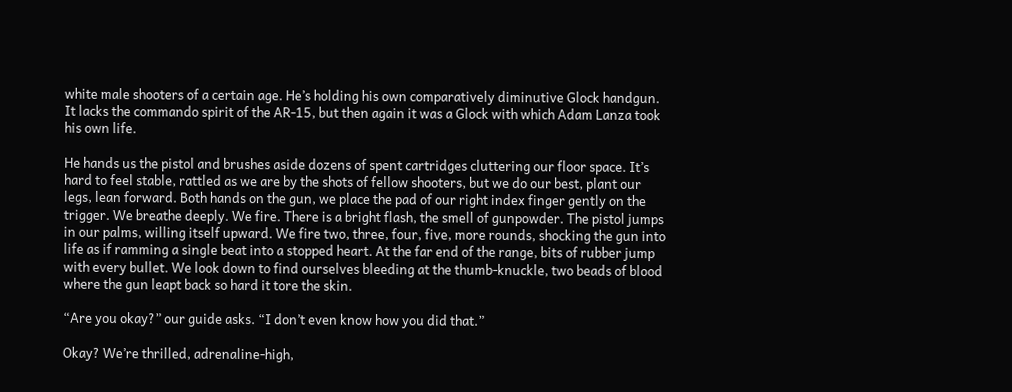white male shooters of a certain age. He’s holding his own comparatively diminutive Glock handgun. It lacks the commando spirit of the AR-15, but then again it was a Glock with which Adam Lanza took his own life.

He hands us the pistol and brushes aside dozens of spent cartridges cluttering our floor space. It’s hard to feel stable, rattled as we are by the shots of fellow shooters, but we do our best, plant our legs, lean forward. Both hands on the gun, we place the pad of our right index finger gently on the trigger. We breathe deeply. We fire. There is a bright flash, the smell of gunpowder. The pistol jumps in our palms, willing itself upward. We fire two, three, four, five, more rounds, shocking the gun into life as if ramming a single beat into a stopped heart. At the far end of the range, bits of rubber jump with every bullet. We look down to find ourselves bleeding at the thumb-knuckle, two beads of blood where the gun leapt back so hard it tore the skin.

“Are you okay?” our guide asks. “I don’t even know how you did that.”

Okay? We’re thrilled, adrenaline-high,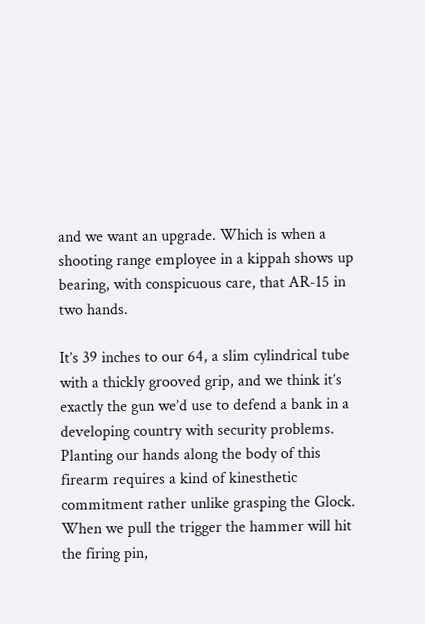and we want an upgrade. Which is when a shooting range employee in a kippah shows up bearing, with conspicuous care, that AR-15 in two hands.

It’s 39 inches to our 64, a slim cylindrical tube with a thickly grooved grip, and we think it’s exactly the gun we’d use to defend a bank in a developing country with security problems. Planting our hands along the body of this firearm requires a kind of kinesthetic commitment rather unlike grasping the Glock. When we pull the trigger the hammer will hit the firing pin,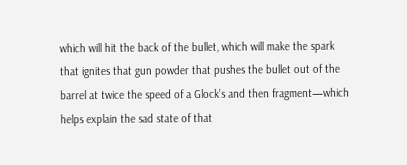which will hit the back of the bullet, which will make the spark that ignites that gun powder that pushes the bullet out of the barrel at twice the speed of a Glock’s and then fragment—which helps explain the sad state of that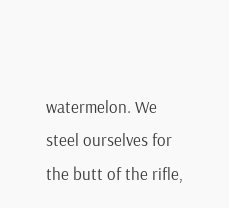watermelon. We steel ourselves for the butt of the rifle,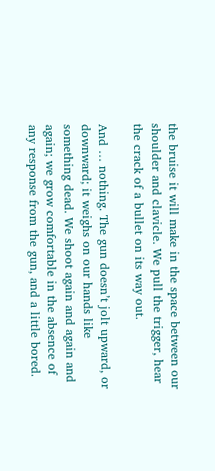the bruise it will make in the space between our shoulder and clavicle. We pull the trigger, hear the crack of a bullet on its way out.

And … nothing. The gun doesn’t jolt upward, or downward; it weighs on our hands like something dead. We shoot again and again and again; we grow comfortable in the absence of any response from the gun, and a little bored.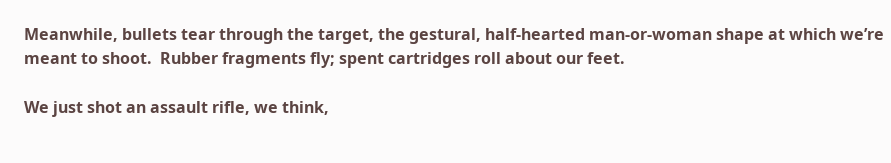Meanwhile, bullets tear through the target, the gestural, half-hearted man-or-woman shape at which we’re meant to shoot.  Rubber fragments fly; spent cartridges roll about our feet.

We just shot an assault rifle, we think,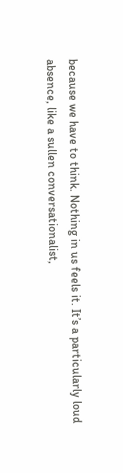because we have to think. Nothing in us feels it. It’s a particularly loud absence, like a sullen conversationalist,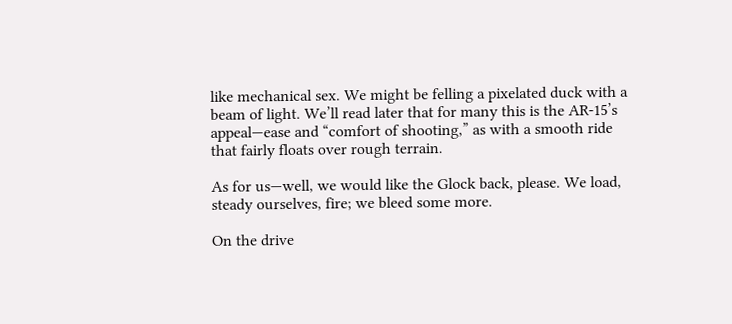like mechanical sex. We might be felling a pixelated duck with a beam of light. We’ll read later that for many this is the AR-15’s appeal—ease and “comfort of shooting,” as with a smooth ride that fairly floats over rough terrain.

As for us—well, we would like the Glock back, please. We load, steady ourselves, fire; we bleed some more.

On the drive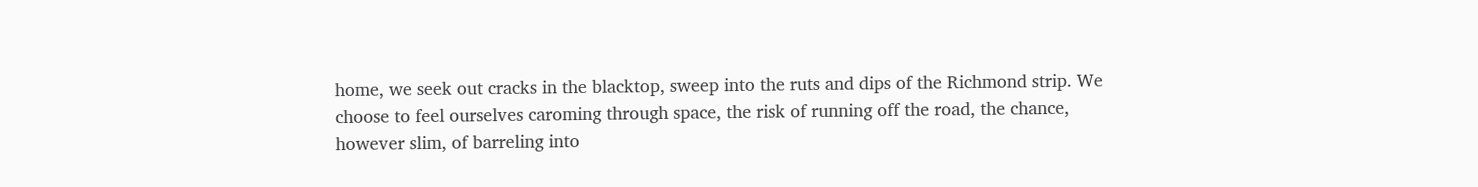home, we seek out cracks in the blacktop, sweep into the ruts and dips of the Richmond strip. We choose to feel ourselves caroming through space, the risk of running off the road, the chance, however slim, of barreling into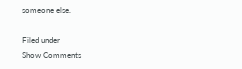someone else.

Filed under
Show Comments